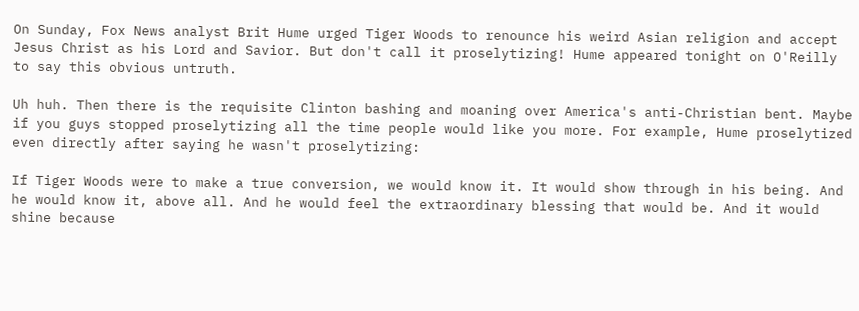On Sunday, Fox News analyst Brit Hume urged Tiger Woods to renounce his weird Asian religion and accept Jesus Christ as his Lord and Savior. But don't call it proselytizing! Hume appeared tonight on O'Reilly to say this obvious untruth.

Uh huh. Then there is the requisite Clinton bashing and moaning over America's anti-Christian bent. Maybe if you guys stopped proselytizing all the time people would like you more. For example, Hume proselytized even directly after saying he wasn't proselytizing:

If Tiger Woods were to make a true conversion, we would know it. It would show through in his being. And he would know it, above all. And he would feel the extraordinary blessing that would be. And it would shine because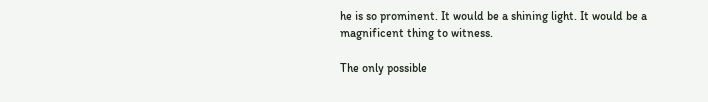he is so prominent. It would be a shining light. It would be a magnificent thing to witness.

The only possible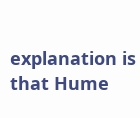explanation is that Hume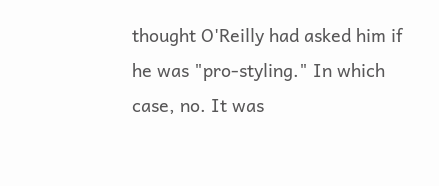thought O'Reilly had asked him if he was "pro-styling." In which case, no. It was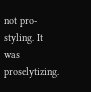not pro-styling. It was proselytizing.